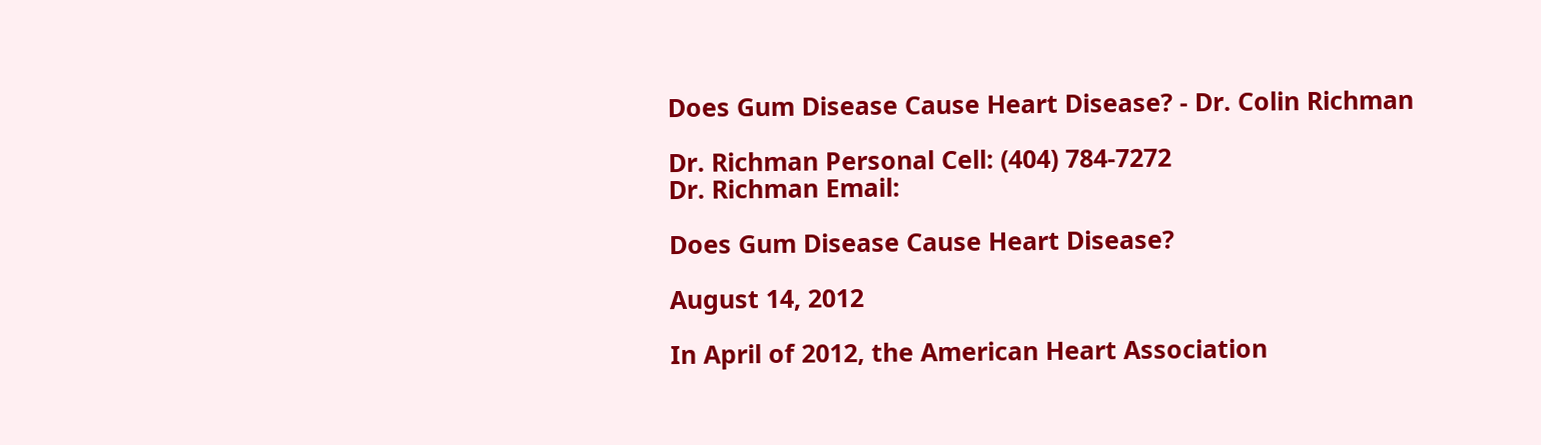Does Gum Disease Cause Heart Disease? - Dr. Colin Richman

Dr. Richman Personal Cell: (404) 784-7272
Dr. Richman Email:

Does Gum Disease Cause Heart Disease?

August 14, 2012

In April of 2012, the American Heart Association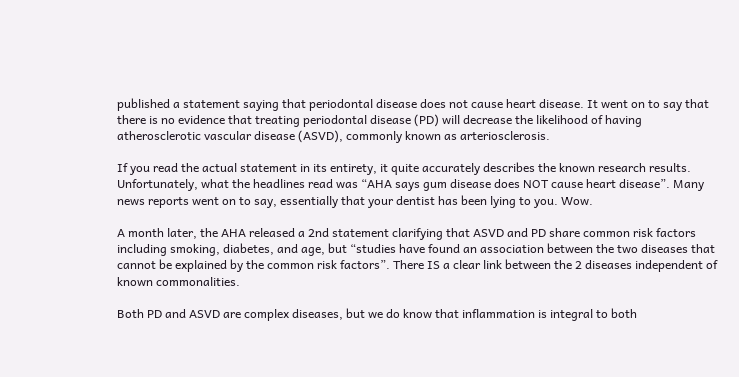published a statement saying that periodontal disease does not cause heart disease. It went on to say that there is no evidence that treating periodontal disease (PD) will decrease the likelihood of having atherosclerotic vascular disease (ASVD), commonly known as arteriosclerosis.

If you read the actual statement in its entirety, it quite accurately describes the known research results. Unfortunately, what the headlines read was “AHA says gum disease does NOT cause heart disease”. Many news reports went on to say, essentially that your dentist has been lying to you. Wow.

A month later, the AHA released a 2nd statement clarifying that ASVD and PD share common risk factors including smoking, diabetes, and age, but “studies have found an association between the two diseases that cannot be explained by the common risk factors”. There IS a clear link between the 2 diseases independent of known commonalities.

Both PD and ASVD are complex diseases, but we do know that inflammation is integral to both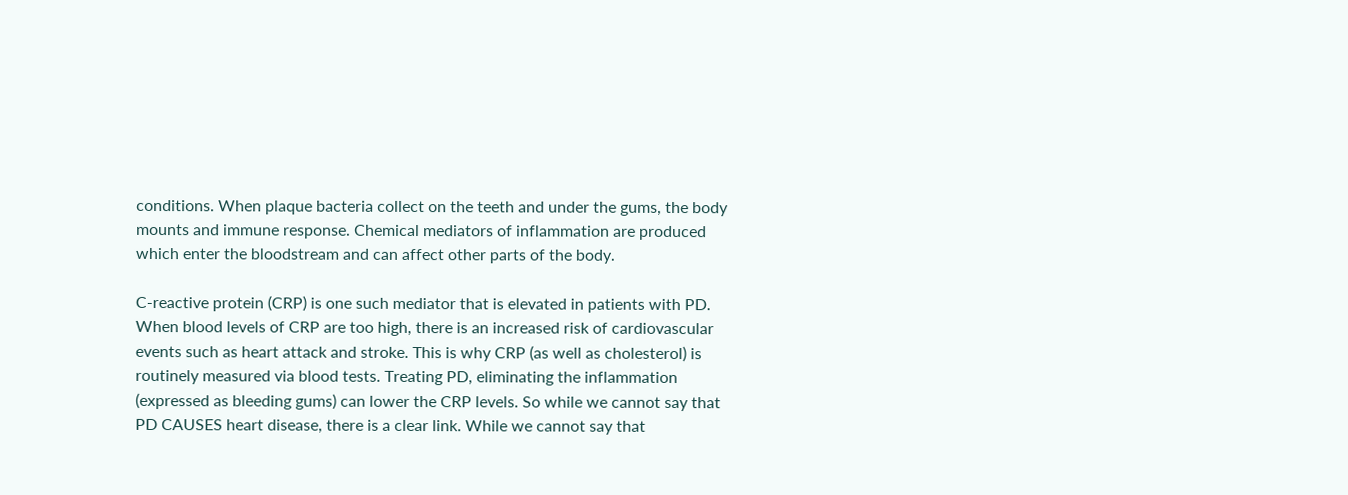conditions. When plaque bacteria collect on the teeth and under the gums, the body mounts and immune response. Chemical mediators of inflammation are produced which enter the bloodstream and can affect other parts of the body.

C-reactive protein (CRP) is one such mediator that is elevated in patients with PD. When blood levels of CRP are too high, there is an increased risk of cardiovascular events such as heart attack and stroke. This is why CRP (as well as cholesterol) is routinely measured via blood tests. Treating PD, eliminating the inflammation (expressed as bleeding gums) can lower the CRP levels. So while we cannot say that PD CAUSES heart disease, there is a clear link. While we cannot say that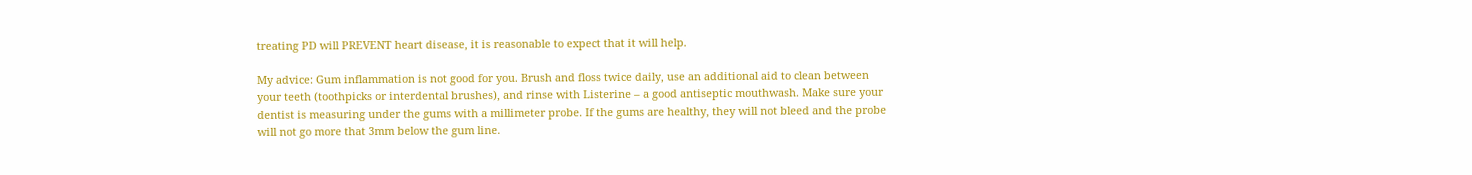treating PD will PREVENT heart disease, it is reasonable to expect that it will help.

My advice: Gum inflammation is not good for you. Brush and floss twice daily, use an additional aid to clean between your teeth (toothpicks or interdental brushes), and rinse with Listerine – a good antiseptic mouthwash. Make sure your dentist is measuring under the gums with a millimeter probe. If the gums are healthy, they will not bleed and the probe will not go more that 3mm below the gum line.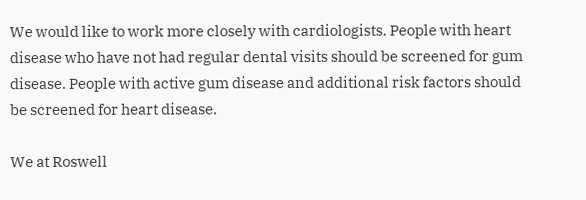We would like to work more closely with cardiologists. People with heart disease who have not had regular dental visits should be screened for gum disease. People with active gum disease and additional risk factors should be screened for heart disease.

We at Roswell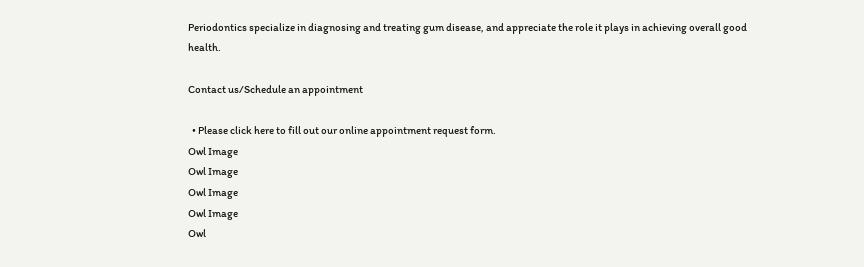Periodontics specialize in diagnosing and treating gum disease, and appreciate the role it plays in achieving overall good health.

Contact us/Schedule an appointment

  • Please click here to fill out our online appointment request form.
Owl Image
Owl Image
Owl Image
Owl Image
Owl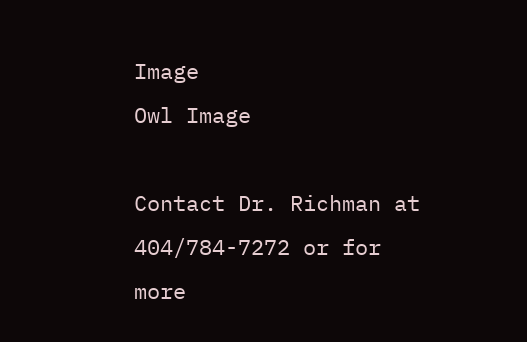Image
Owl Image

Contact Dr. Richman at 404/784-7272 or for more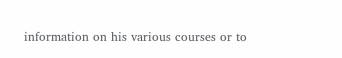information on his various courses or to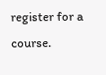register for a course.